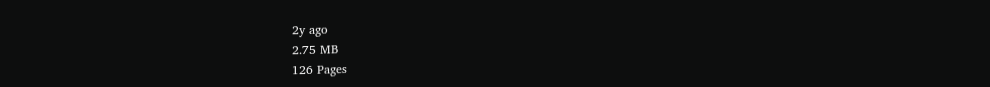2y ago
2.75 MB
126 Pages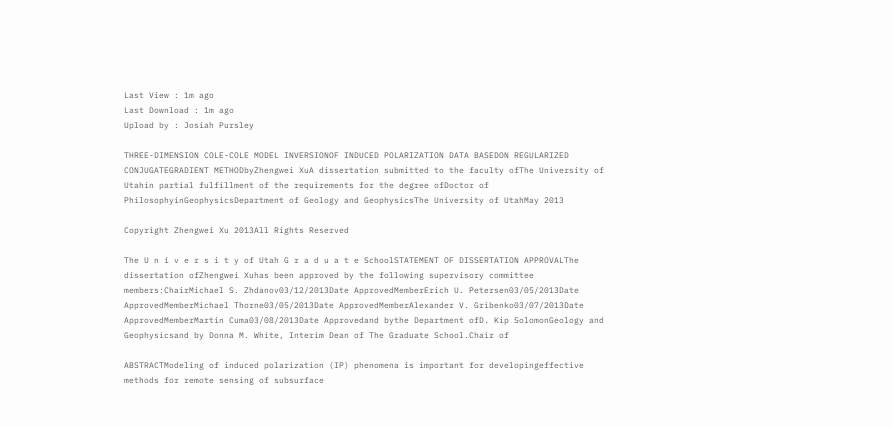Last View : 1m ago
Last Download : 1m ago
Upload by : Josiah Pursley

THREE-DIMENSION COLE-COLE MODEL INVERSIONOF INDUCED POLARIZATION DATA BASEDON REGULARIZED CONJUGATEGRADIENT METHODbyZhengwei XuA dissertation submitted to the faculty ofThe University of Utahin partial fulfillment of the requirements for the degree ofDoctor of PhilosophyinGeophysicsDepartment of Geology and GeophysicsThe University of UtahMay 2013

Copyright Zhengwei Xu 2013All Rights Reserved

The U n i v e r s i t y of Utah G r a d u a t e SchoolSTATEMENT OF DISSERTATION APPROVALThe dissertation ofZhengwei Xuhas been approved by the following supervisory committee members:ChairMichael S. Zhdanov03/12/2013Date ApprovedMemberErich U. Petersen03/05/2013Date ApprovedMemberMichael Thorne03/05/2013Date ApprovedMemberAlexander V. Gribenko03/07/2013Date ApprovedMemberMartin Cuma03/08/2013Date Approvedand bythe Department ofD. Kip SolomonGeology and Geophysicsand by Donna M. White, Interim Dean of The Graduate School.Chair of

ABSTRACTModeling of induced polarization (IP) phenomena is important for developingeffective methods for remote sensing of subsurface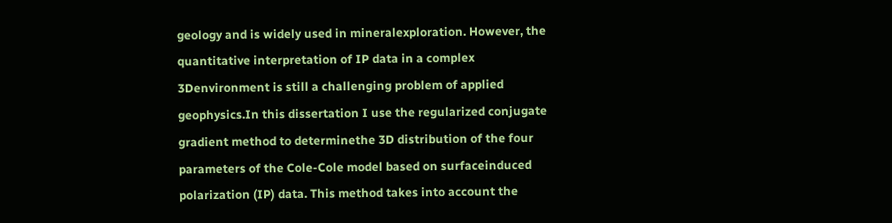geology and is widely used in mineralexploration. However, the quantitative interpretation of IP data in a complex 3Denvironment is still a challenging problem of applied geophysics.In this dissertation I use the regularized conjugate gradient method to determinethe 3D distribution of the four parameters of the Cole-Cole model based on surfaceinduced polarization (IP) data. This method takes into account the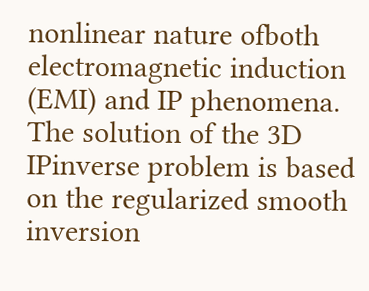nonlinear nature ofboth electromagnetic induction (EMI) and IP phenomena. The solution of the 3D IPinverse problem is based on the regularized smooth inversion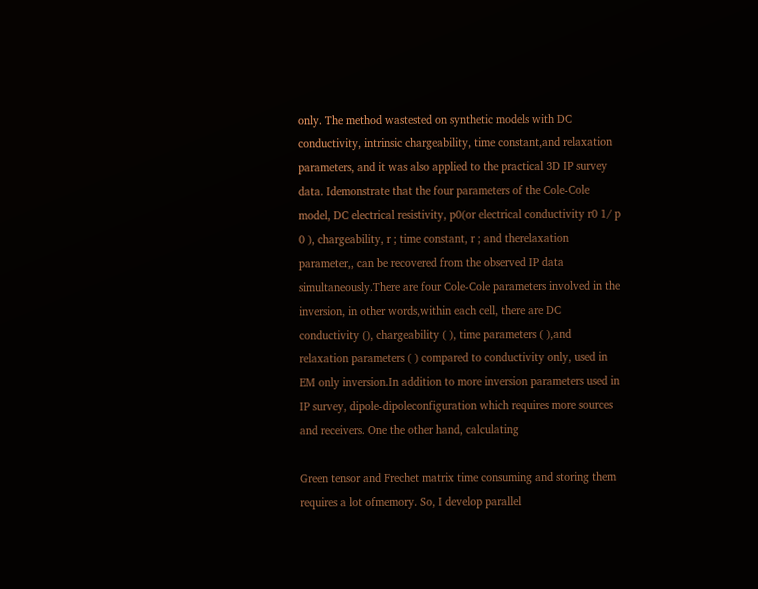only. The method wastested on synthetic models with DC conductivity, intrinsic chargeability, time constant,and relaxation parameters, and it was also applied to the practical 3D IP survey data. Idemonstrate that the four parameters of the Cole-Cole model, DC electrical resistivity, p0(or electrical conductivity r0 1/ p 0 ), chargeability, r ; time constant, r ; and therelaxation parameter,, can be recovered from the observed IP data simultaneously.There are four Cole-Cole parameters involved in the inversion, in other words,within each cell, there are DC conductivity (), chargeability ( ), time parameters ( ),and relaxation parameters ( ) compared to conductivity only, used in EM only inversion.In addition to more inversion parameters used in IP survey, dipole-dipoleconfiguration which requires more sources and receivers. One the other hand, calculating

Green tensor and Frechet matrix time consuming and storing them requires a lot ofmemory. So, I develop parallel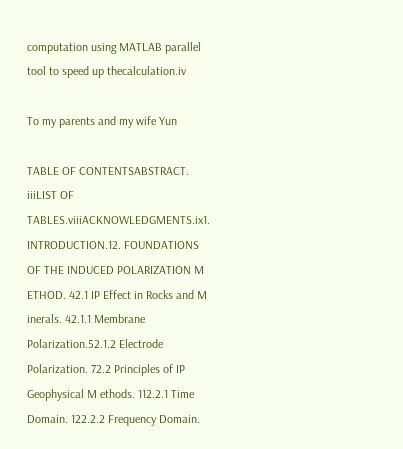computation using MATLAB parallel tool to speed up thecalculation.iv

To my parents and my wife Yun

TABLE OF CONTENTSABSTRACT. iiiLIST OF TABLES.viiiACKNOWLEDGMENTS.ix1. INTRODUCTION.12. FOUNDATIONS OF THE INDUCED POLARIZATION M ETHOD. 42.1 IP Effect in Rocks and M inerals. 42.1.1 Membrane Polarization.52.1.2 Electrode Polarization. 72.2 Principles of IP Geophysical M ethods. 112.2.1 Time Domain. 122.2.2 Frequency Domain.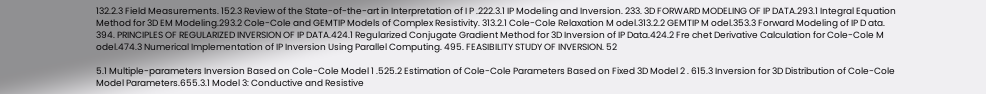132.2.3 Field Measurements. 152.3 Review of the State-of-the-art in Interpretation of I P .222.3.1 IP Modeling and Inversion. 233. 3D FORWARD MODELING OF IP DATA.293.1 Integral Equation Method for 3D EM Modeling.293.2 Cole-Cole and GEMTIP Models of Complex Resistivity. 313.2.1 Cole-Cole Relaxation M odel.313.2.2 GEMTIP M odel.353.3 Forward Modeling of IP D ata. 394. PRINCIPLES OF REGULARIZED INVERSION OF IP DATA.424.1 Regularized Conjugate Gradient Method for 3D Inversion of IP Data.424.2 Fre chet Derivative Calculation for Cole-Cole M odel.474.3 Numerical Implementation of IP Inversion Using Parallel Computing. 495. FEASIBILITY STUDY OF INVERSION. 52

5.1 Multiple-parameters Inversion Based on Cole-Cole Model 1 .525.2 Estimation of Cole-Cole Parameters Based on Fixed 3D Model 2 . 615.3 Inversion for 3D Distribution of Cole-Cole Model Parameters.655.3.1 Model 3: Conductive and Resistive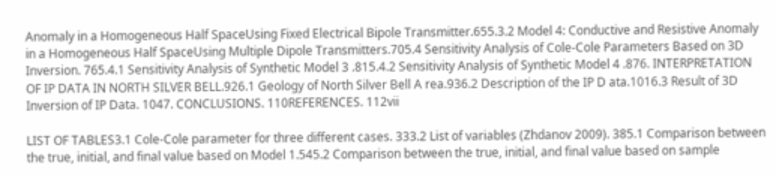Anomaly in a Homogeneous Half SpaceUsing Fixed Electrical Bipole Transmitter.655.3.2 Model 4: Conductive and Resistive Anomaly in a Homogeneous Half SpaceUsing Multiple Dipole Transmitters.705.4 Sensitivity Analysis of Cole-Cole Parameters Based on 3D Inversion. 765.4.1 Sensitivity Analysis of Synthetic Model 3 .815.4.2 Sensitivity Analysis of Synthetic Model 4 .876. INTERPRETATION OF IP DATA IN NORTH SILVER BELL.926.1 Geology of North Silver Bell A rea.936.2 Description of the IP D ata.1016.3 Result of 3D Inversion of IP Data. 1047. CONCLUSIONS. 110REFERENCES. 112vii

LIST OF TABLES3.1 Cole-Cole parameter for three different cases. 333.2 List of variables (Zhdanov 2009). 385.1 Comparison between the true, initial, and final value based on Model 1.545.2 Comparison between the true, initial, and final value based on sample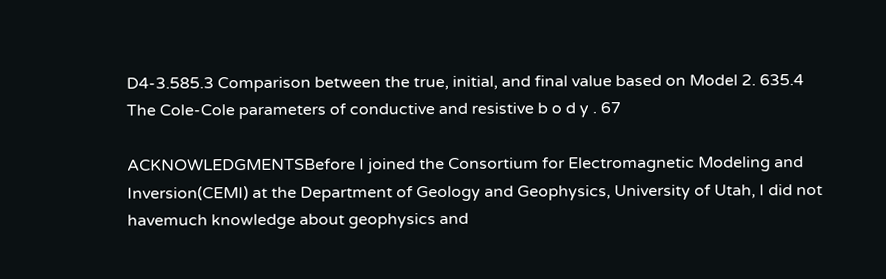D4-3.585.3 Comparison between the true, initial, and final value based on Model 2. 635.4 The Cole-Cole parameters of conductive and resistive b o d y . 67

ACKNOWLEDGMENTSBefore I joined the Consortium for Electromagnetic Modeling and Inversion(CEMI) at the Department of Geology and Geophysics, University of Utah, I did not havemuch knowledge about geophysics and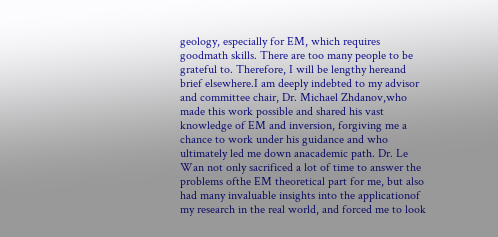geology, especially for EM, which requires goodmath skills. There are too many people to be grateful to. Therefore, I will be lengthy hereand brief elsewhere.I am deeply indebted to my advisor and committee chair, Dr. Michael Zhdanov,who made this work possible and shared his vast knowledge of EM and inversion, forgiving me a chance to work under his guidance and who ultimately led me down anacademic path. Dr. Le Wan not only sacrificed a lot of time to answer the problems ofthe EM theoretical part for me, but also had many invaluable insights into the applicationof my research in the real world, and forced me to look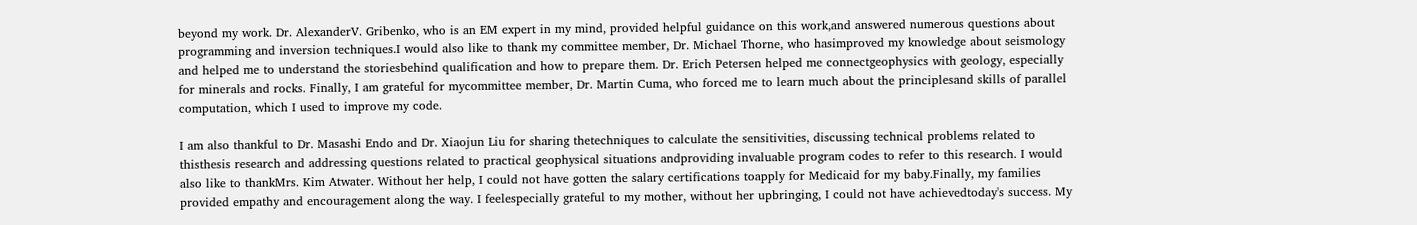beyond my work. Dr. AlexanderV. Gribenko, who is an EM expert in my mind, provided helpful guidance on this work,and answered numerous questions about programming and inversion techniques.I would also like to thank my committee member, Dr. Michael Thorne, who hasimproved my knowledge about seismology and helped me to understand the storiesbehind qualification and how to prepare them. Dr. Erich Petersen helped me connectgeophysics with geology, especially for minerals and rocks. Finally, I am grateful for mycommittee member, Dr. Martin Cuma, who forced me to learn much about the principlesand skills of parallel computation, which I used to improve my code.

I am also thankful to Dr. Masashi Endo and Dr. Xiaojun Liu for sharing thetechniques to calculate the sensitivities, discussing technical problems related to thisthesis research and addressing questions related to practical geophysical situations andproviding invaluable program codes to refer to this research. I would also like to thankMrs. Kim Atwater. Without her help, I could not have gotten the salary certifications toapply for Medicaid for my baby.Finally, my families provided empathy and encouragement along the way. I feelespecially grateful to my mother, without her upbringing, I could not have achievedtoday's success. My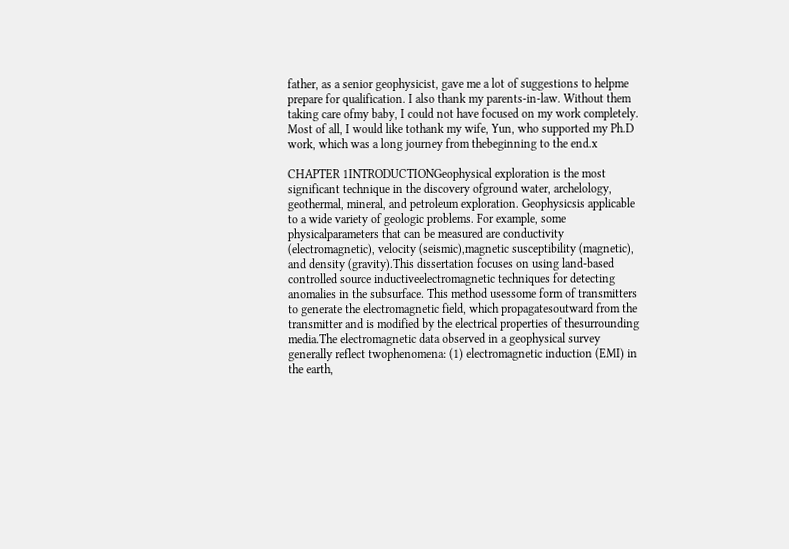father, as a senior geophysicist, gave me a lot of suggestions to helpme prepare for qualification. I also thank my parents-in-law. Without them taking care ofmy baby, I could not have focused on my work completely. Most of all, I would like tothank my wife, Yun, who supported my Ph.D work, which was a long journey from thebeginning to the end.x

CHAPTER 1INTRODUCTIONGeophysical exploration is the most significant technique in the discovery ofground water, archelology, geothermal, mineral, and petroleum exploration. Geophysicsis applicable to a wide variety of geologic problems. For example, some physicalparameters that can be measured are conductivity (electromagnetic), velocity (seismic),magnetic susceptibility (magnetic), and density (gravity).This dissertation focuses on using land-based controlled source inductiveelectromagnetic techniques for detecting anomalies in the subsurface. This method usessome form of transmitters to generate the electromagnetic field, which propagatesoutward from the transmitter and is modified by the electrical properties of thesurrounding media.The electromagnetic data observed in a geophysical survey generally reflect twophenomena: (1) electromagnetic induction (EMI) in the earth,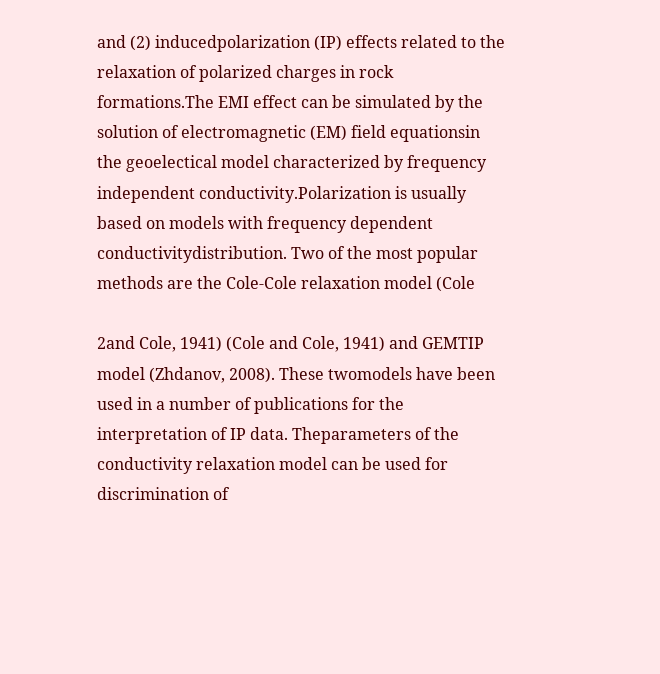and (2) inducedpolarization (IP) effects related to the relaxation of polarized charges in rock formations.The EMI effect can be simulated by the solution of electromagnetic (EM) field equationsin the geoelectical model characterized by frequency independent conductivity.Polarization is usually based on models with frequency dependent conductivitydistribution. Two of the most popular methods are the Cole-Cole relaxation model (Cole

2and Cole, 1941) (Cole and Cole, 1941) and GEMTIP model (Zhdanov, 2008). These twomodels have been used in a number of publications for the interpretation of IP data. Theparameters of the conductivity relaxation model can be used for discrimination of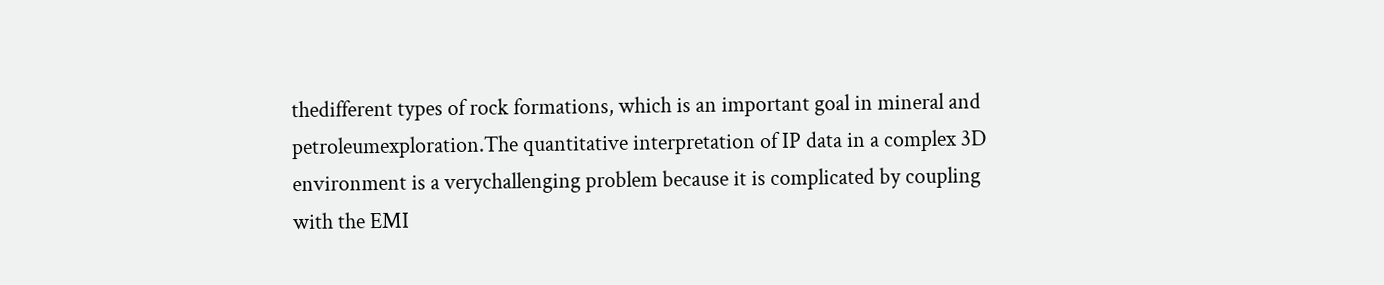thedifferent types of rock formations, which is an important goal in mineral and petroleumexploration.The quantitative interpretation of IP data in a complex 3D environment is a verychallenging problem because it is complicated by coupling with the EMI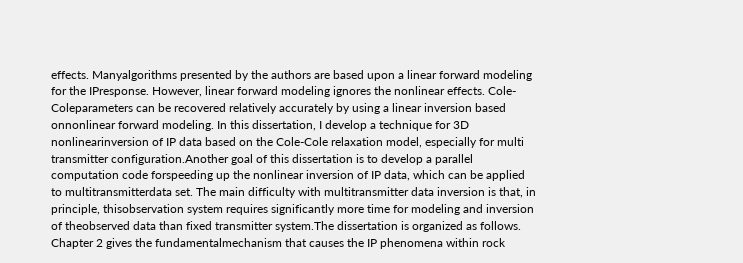effects. Manyalgorithms presented by the authors are based upon a linear forward modeling for the IPresponse. However, linear forward modeling ignores the nonlinear effects. Cole-Coleparameters can be recovered relatively accurately by using a linear inversion based onnonlinear forward modeling. In this dissertation, I develop a technique for 3D nonlinearinversion of IP data based on the Cole-Cole relaxation model, especially for multi transmitter configuration.Another goal of this dissertation is to develop a parallel computation code forspeeding up the nonlinear inversion of IP data, which can be applied to multitransmitterdata set. The main difficulty with multitransmitter data inversion is that, in principle, thisobservation system requires significantly more time for modeling and inversion of theobserved data than fixed transmitter system.The dissertation is organized as follows. Chapter 2 gives the fundamentalmechanism that causes the IP phenomena within rock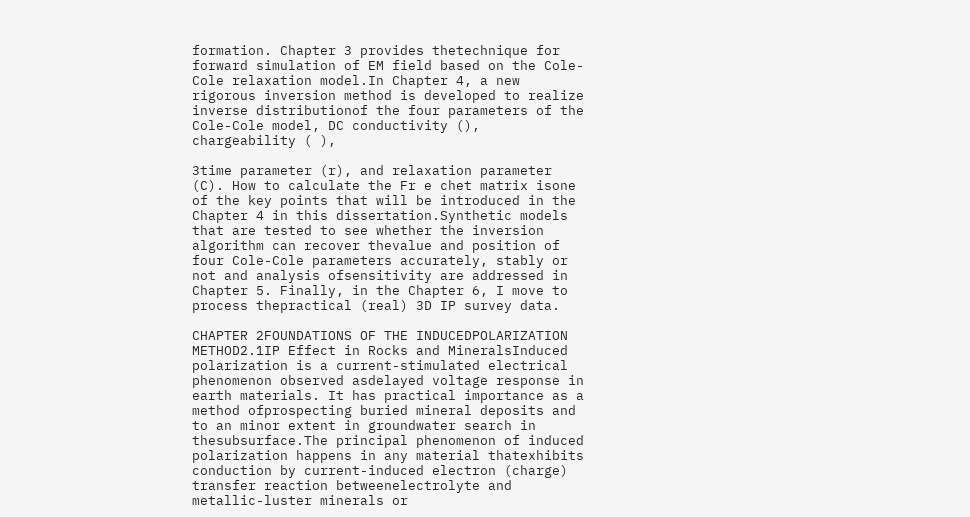formation. Chapter 3 provides thetechnique for forward simulation of EM field based on the Cole-Cole relaxation model.In Chapter 4, a new rigorous inversion method is developed to realize inverse distributionof the four parameters of the Cole-Cole model, DC conductivity (), chargeability ( ),

3time parameter (r), and relaxation parameter (C). How to calculate the Fr e chet matrix isone of the key points that will be introduced in the Chapter 4 in this dissertation.Synthetic models that are tested to see whether the inversion algorithm can recover thevalue and position of four Cole-Cole parameters accurately, stably or not and analysis ofsensitivity are addressed in Chapter 5. Finally, in the Chapter 6, I move to process thepractical (real) 3D IP survey data.

CHAPTER 2FOUNDATIONS OF THE INDUCEDPOLARIZATION METHOD2.1IP Effect in Rocks and MineralsInduced polarization is a current-stimulated electrical phenomenon observed asdelayed voltage response in earth materials. It has practical importance as a method ofprospecting buried mineral deposits and to an minor extent in groundwater search in thesubsurface.The principal phenomenon of induced polarization happens in any material thatexhibits conduction by current-induced electron (charge) transfer reaction betweenelectrolyte and metallic-luster minerals or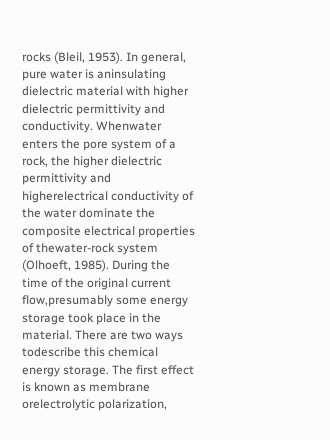rocks (Bleil, 1953). In general, pure water is aninsulating dielectric material with higher dielectric permittivity and conductivity. Whenwater enters the pore system of a rock, the higher dielectric permittivity and higherelectrical conductivity of the water dominate the composite electrical properties of thewater-rock system (Olhoeft, 1985). During the time of the original current flow,presumably some energy storage took place in the material. There are two ways todescribe this chemical energy storage. The first effect is known as membrane orelectrolytic polarization,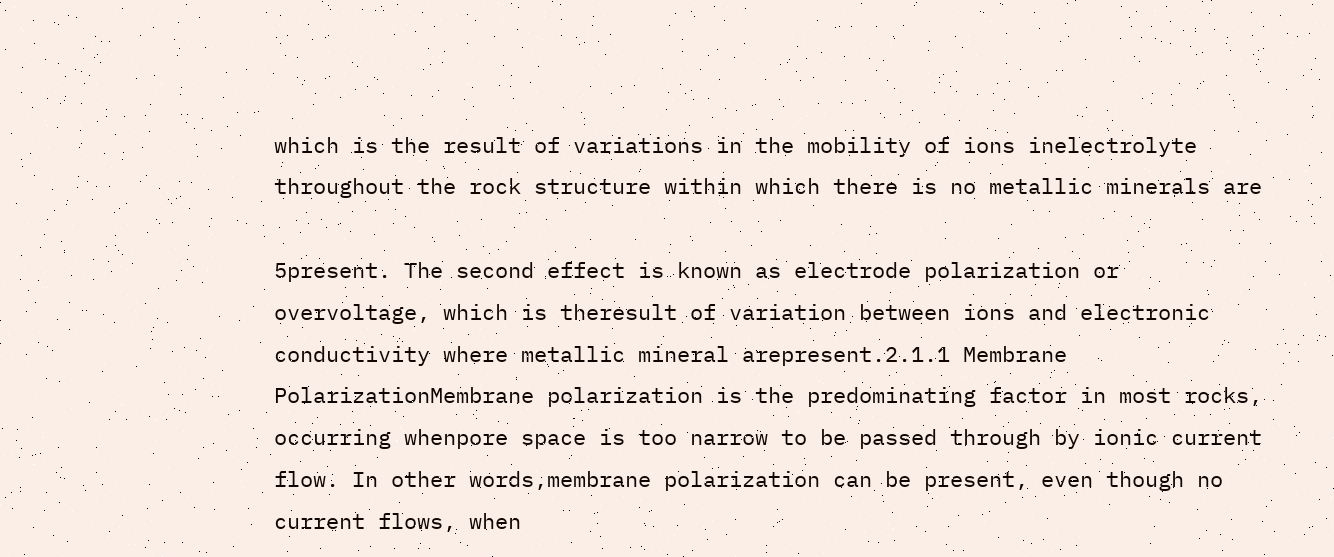which is the result of variations in the mobility of ions inelectrolyte throughout the rock structure within which there is no metallic minerals are

5present. The second effect is known as electrode polarization or overvoltage, which is theresult of variation between ions and electronic conductivity where metallic mineral arepresent.2.1.1 Membrane PolarizationMembrane polarization is the predominating factor in most rocks, occurring whenpore space is too narrow to be passed through by ionic current flow. In other words,membrane polarization can be present, even though no current flows, when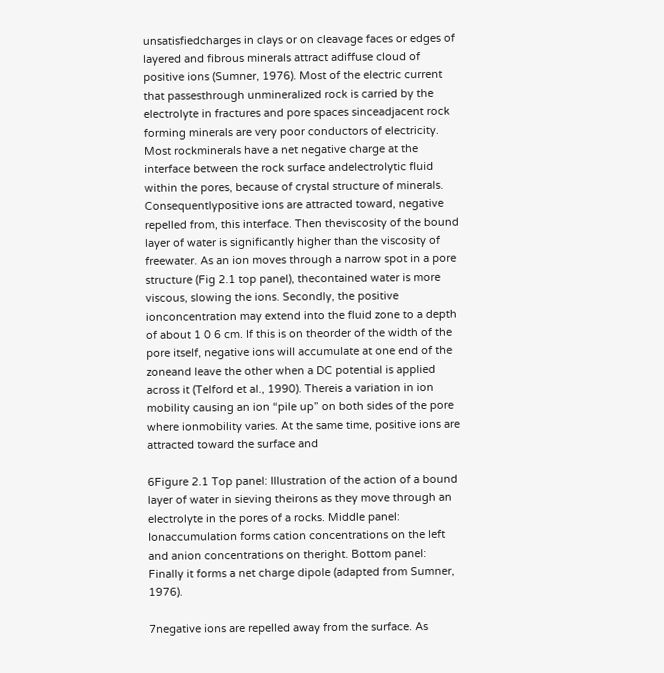unsatisfiedcharges in clays or on cleavage faces or edges of layered and fibrous minerals attract adiffuse cloud of positive ions (Sumner, 1976). Most of the electric current that passesthrough unmineralized rock is carried by the electrolyte in fractures and pore spaces sinceadjacent rock forming minerals are very poor conductors of electricity. Most rockminerals have a net negative charge at the interface between the rock surface andelectrolytic fluid within the pores, because of crystal structure of minerals. Consequentlypositive ions are attracted toward, negative repelled from, this interface. Then theviscosity of the bound layer of water is significantly higher than the viscosity of freewater. As an ion moves through a narrow spot in a pore structure (Fig 2.1 top panel), thecontained water is more viscous, slowing the ions. Secondly, the positive ionconcentration may extend into the fluid zone to a depth of about 1 0 6 cm. If this is on theorder of the width of the pore itself, negative ions will accumulate at one end of the zoneand leave the other when a DC potential is applied across it (Telford et al., 1990). Thereis a variation in ion mobility causing an ion “pile up” on both sides of the pore where ionmobility varies. At the same time, positive ions are attracted toward the surface and

6Figure 2.1 Top panel: Illustration of the action of a bound layer of water in sieving theirons as they move through an electrolyte in the pores of a rocks. Middle panel: Ionaccumulation forms cation concentrations on the left and anion concentrations on theright. Bottom panel: Finally it forms a net charge dipole (adapted from Sumner, 1976).

7negative ions are repelled away from the surface. As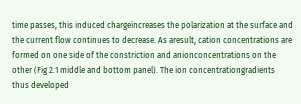time passes, this induced chargeincreases the polarization at the surface and the current flow continues to decrease. As aresult, cation concentrations are formed on one side of the constriction and anionconcentrations on the other (Fig 2.1 middle and bottom panel). The ion concentrationgradients thus developed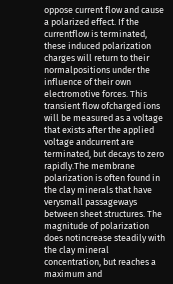oppose current flow and cause a polarized effect. If the currentflow is terminated, these induced polarization charges will return to their normalpositions under the influence of their own electromotive forces. This transient flow ofcharged ions will be measured as a voltage that exists after the applied voltage andcurrent are terminated, but decays to zero rapidly.The membrane polarization is often found in the clay minerals that have verysmall passageways between sheet structures. The magnitude of polarization does notincrease steadily with the clay mineral concentration, but reaches a maximum and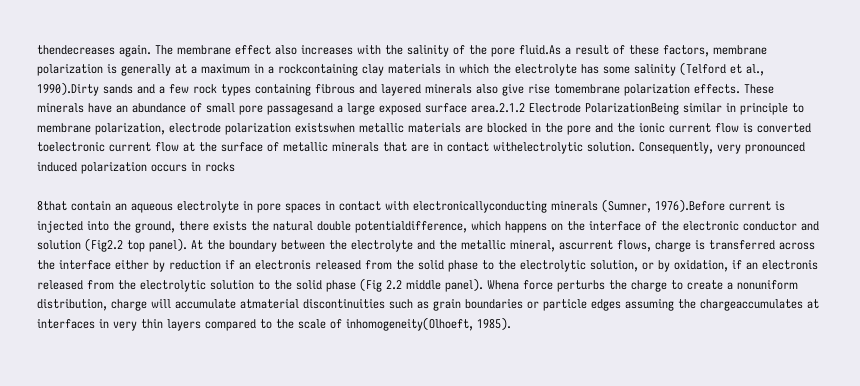thendecreases again. The membrane effect also increases with the salinity of the pore fluid.As a result of these factors, membrane polarization is generally at a maximum in a rockcontaining clay materials in which the electrolyte has some salinity (Telford et al., 1990).Dirty sands and a few rock types containing fibrous and layered minerals also give rise tomembrane polarization effects. These minerals have an abundance of small pore passagesand a large exposed surface area.2.1.2 Electrode PolarizationBeing similar in principle to membrane polarization, electrode polarization existswhen metallic materials are blocked in the pore and the ionic current flow is converted toelectronic current flow at the surface of metallic minerals that are in contact withelectrolytic solution. Consequently, very pronounced induced polarization occurs in rocks

8that contain an aqueous electrolyte in pore spaces in contact with electronicallyconducting minerals (Sumner, 1976).Before current is injected into the ground, there exists the natural double potentialdifference, which happens on the interface of the electronic conductor and solution (Fig2.2 top panel). At the boundary between the electrolyte and the metallic mineral, ascurrent flows, charge is transferred across the interface either by reduction if an electronis released from the solid phase to the electrolytic solution, or by oxidation, if an electronis released from the electrolytic solution to the solid phase (Fig 2.2 middle panel). Whena force perturbs the charge to create a nonuniform distribution, charge will accumulate atmaterial discontinuities such as grain boundaries or particle edges assuming the chargeaccumulates at interfaces in very thin layers compared to the scale of inhomogeneity(Olhoeft, 1985).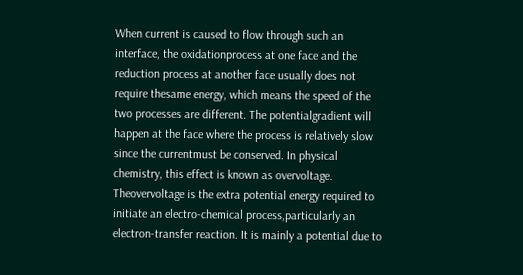When current is caused to flow through such an interface, the oxidationprocess at one face and the reduction process at another face usually does not require thesame energy, which means the speed of the two processes are different. The potentialgradient will happen at the face where the process is relatively slow since the currentmust be conserved. In physical chemistry, this effect is known as overvoltage. Theovervoltage is the extra potential energy required to initiate an electro-chemical process,particularly an electron-transfer reaction. It is mainly a potential due to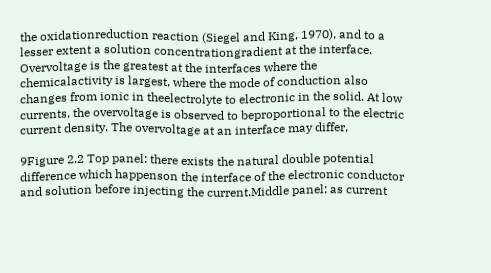the oxidationreduction reaction (Siegel and King, 1970), and to a lesser extent a solution concentrationgradient at the interface. Overvoltage is the greatest at the interfaces where the chemicalactivity is largest, where the mode of conduction also changes from ionic in theelectrolyte to electronic in the solid. At low currents, the overvoltage is observed to beproportional to the electric current density. The overvoltage at an interface may differ,

9Figure 2.2 Top panel: there exists the natural double potential difference which happenson the interface of the electronic conductor and solution before injecting the current.Middle panel: as current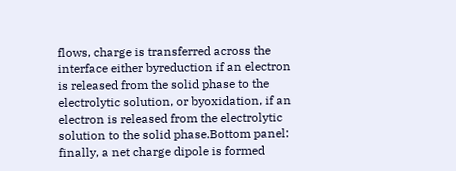flows, charge is transferred across the interface either byreduction if an electron is released from the solid phase to the electrolytic solution, or byoxidation, if an electron is released from the electrolytic solution to the solid phase.Bottom panel: finally, a net charge dipole is formed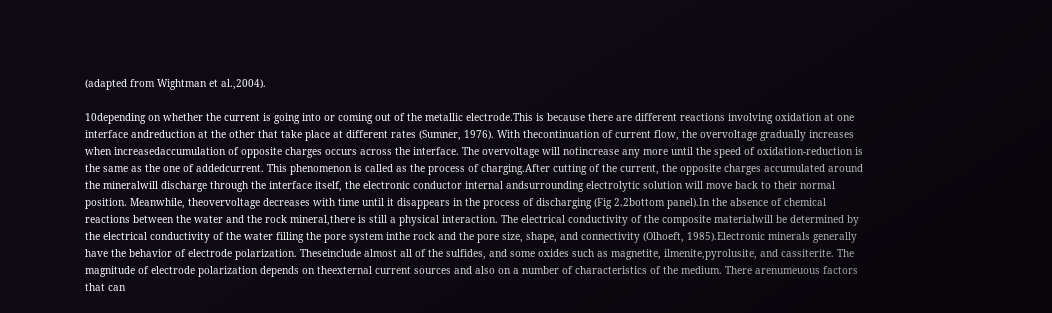(adapted from Wightman et al.,2004).

10depending on whether the current is going into or coming out of the metallic electrode.This is because there are different reactions involving oxidation at one interface andreduction at the other that take place at different rates (Sumner, 1976). With thecontinuation of current flow, the overvoltage gradually increases when increasedaccumulation of opposite charges occurs across the interface. The overvoltage will notincrease any more until the speed of oxidation-reduction is the same as the one of addedcurrent. This phenomenon is called as the process of charging.After cutting of the current, the opposite charges accumulated around the mineralwill discharge through the interface itself, the electronic conductor internal andsurrounding electrolytic solution will move back to their normal position. Meanwhile, theovervoltage decreases with time until it disappears in the process of discharging (Fig 2.2bottom panel).In the absence of chemical reactions between the water and the rock mineral,there is still a physical interaction. The electrical conductivity of the composite materialwill be determined by the electrical conductivity of the water filling the pore system inthe rock and the pore size, shape, and connectivity (Olhoeft, 1985).Electronic minerals generally have the behavior of electrode polarization. Theseinclude almost all of the sulfides, and some oxides such as magnetite, ilmenite,pyrolusite, and cassiterite. The magnitude of electrode polarization depends on theexternal current sources and also on a number of characteristics of the medium. There arenumeuous factors that can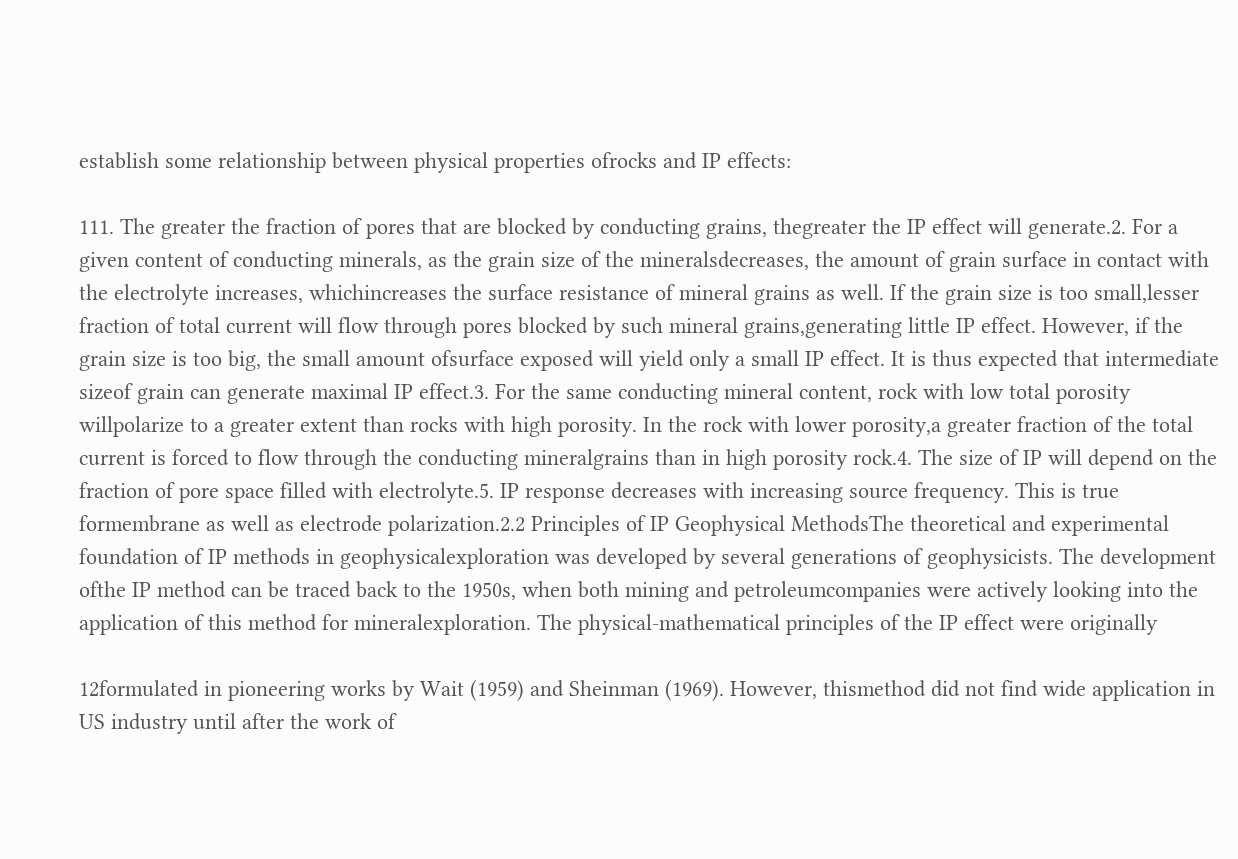establish some relationship between physical properties ofrocks and IP effects:

111. The greater the fraction of pores that are blocked by conducting grains, thegreater the IP effect will generate.2. For a given content of conducting minerals, as the grain size of the mineralsdecreases, the amount of grain surface in contact with the electrolyte increases, whichincreases the surface resistance of mineral grains as well. If the grain size is too small,lesser fraction of total current will flow through pores blocked by such mineral grains,generating little IP effect. However, if the grain size is too big, the small amount ofsurface exposed will yield only a small IP effect. It is thus expected that intermediate sizeof grain can generate maximal IP effect.3. For the same conducting mineral content, rock with low total porosity willpolarize to a greater extent than rocks with high porosity. In the rock with lower porosity,a greater fraction of the total current is forced to flow through the conducting mineralgrains than in high porosity rock.4. The size of IP will depend on the fraction of pore space filled with electrolyte.5. IP response decreases with increasing source frequency. This is true formembrane as well as electrode polarization.2.2 Principles of IP Geophysical MethodsThe theoretical and experimental foundation of IP methods in geophysicalexploration was developed by several generations of geophysicists. The development ofthe IP method can be traced back to the 1950s, when both mining and petroleumcompanies were actively looking into the application of this method for mineralexploration. The physical-mathematical principles of the IP effect were originally

12formulated in pioneering works by Wait (1959) and Sheinman (1969). However, thismethod did not find wide application in US industry until after the work of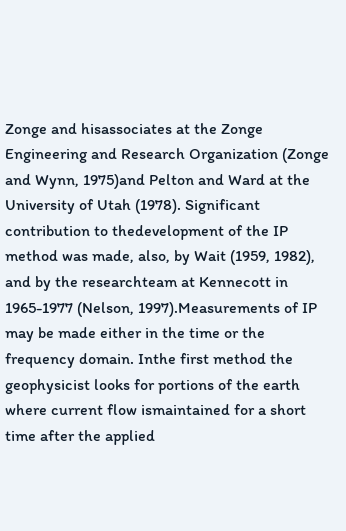Zonge and hisassociates at the Zonge Engineering and Research Organization (Zonge and Wynn, 1975)and Pelton and Ward at the University of Utah (1978). Significant contribution to thedevelopment of the IP method was made, also, by Wait (1959, 1982), and by the researchteam at Kennecott in 1965-1977 (Nelson, 1997).Measurements of IP may be made either in the time or the frequency domain. Inthe first method the geophysicist looks for portions of the earth where current flow ismaintained for a short time after the applied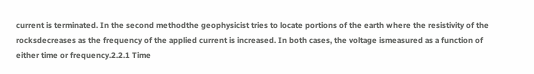current is terminated. In the second methodthe geophysicist tries to locate portions of the earth where the resistivity of the rocksdecreases as the frequency of the applied current is increased. In both cases, the voltage ismeasured as a function of either time or frequency.2.2.1 Time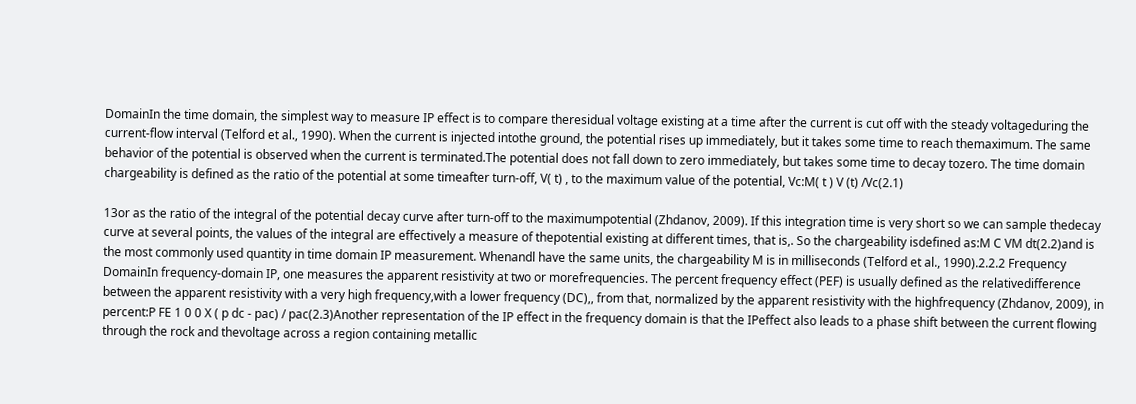DomainIn the time domain, the simplest way to measure IP effect is to compare theresidual voltage existing at a time after the current is cut off with the steady voltageduring the current-flow interval (Telford et al., 1990). When the current is injected intothe ground, the potential rises up immediately, but it takes some time to reach themaximum. The same behavior of the potential is observed when the current is terminated.The potential does not fall down to zero immediately, but takes some time to decay tozero. The time domain chargeability is defined as the ratio of the potential at some timeafter turn-off, V( t) , to the maximum value of the potential, Vc:M( t ) V (t) /Vc(2.1)

13or as the ratio of the integral of the potential decay curve after turn-off to the maximumpotential (Zhdanov, 2009). If this integration time is very short so we can sample thedecay curve at several points, the values of the integral are effectively a measure of thepotential existing at different times, that is,. So the chargeability isdefined as:M C VM dt(2.2)and is the most commonly used quantity in time domain IP measurement. Whenandl have the same units, the chargeability M is in milliseconds (Telford et al., 1990).2.2.2 Frequency DomainIn frequency-domain IP, one measures the apparent resistivity at two or morefrequencies. The percent frequency effect (PEF) is usually defined as the relativedifference between the apparent resistivity with a very high frequency,with a lower frequency (DC),, from that, normalized by the apparent resistivity with the highfrequency (Zhdanov, 2009), in percent:P FE 1 0 0 X ( p dc - pac) / pac(2.3)Another representation of the IP effect in the frequency domain is that the IPeffect also leads to a phase shift between the current flowing through the rock and thevoltage across a region containing metallic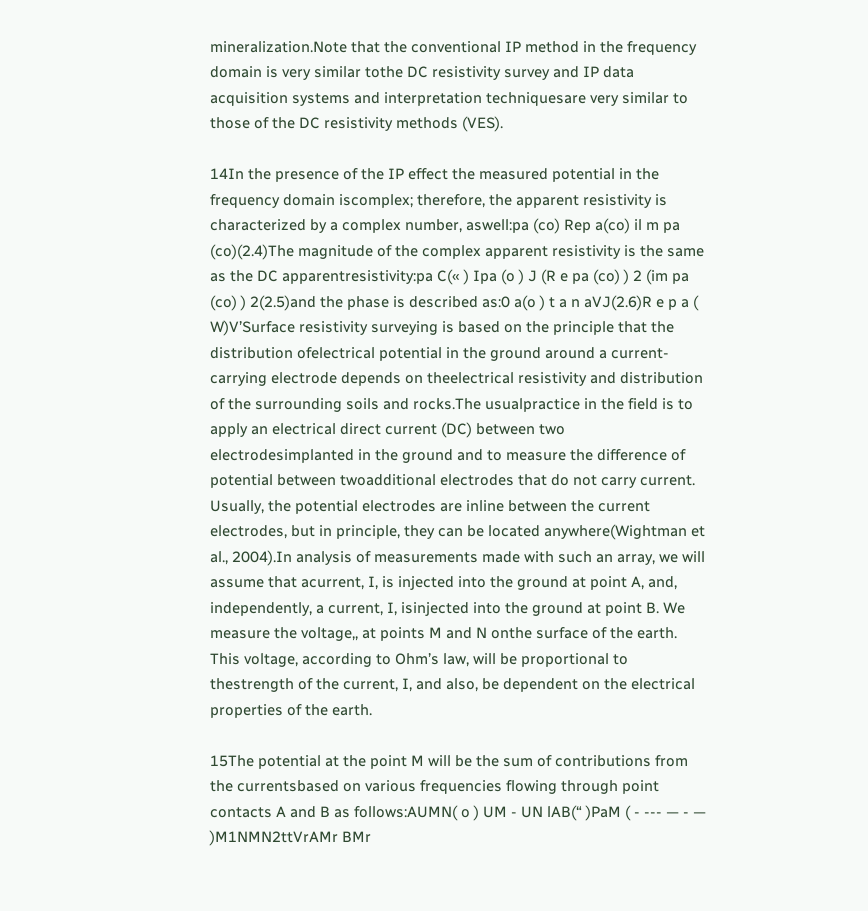mineralization.Note that the conventional IP method in the frequency domain is very similar tothe DC resistivity survey and IP data acquisition systems and interpretation techniquesare very similar to those of the DC resistivity methods (VES).

14In the presence of the IP effect the measured potential in the frequency domain iscomplex; therefore, the apparent resistivity is characterized by a complex number, aswell:pa (co) Rep a(co) il m pa (co)(2.4)The magnitude of the complex apparent resistivity is the same as the DC apparentresistivity:pa C(« ) Ipa (o ) J (R e pa (co) ) 2 (im pa (co) ) 2(2.5)and the phase is described as:0 a(o ) t a n aVJ(2.6)R e p a ( W)V’Surface resistivity surveying is based on the principle that the distribution ofelectrical potential in the ground around a current-carrying electrode depends on theelectrical resistivity and distribution of the surrounding soils and rocks.The usualpractice in the field is to apply an electrical direct current (DC) between two electrodesimplanted in the ground and to measure the difference of potential between twoadditional electrodes that do not carry current. Usually, the potential electrodes are inline between the current electrodes, but in principle, they can be located anywhere(Wightman et al., 2004).In analysis of measurements made with such an array, we will assume that acurrent, I, is injected into the ground at point A, and, independently, a current, I, isinjected into the ground at point B. We measure the voltage,, at points M and N onthe surface of the earth. This voltage, according to Ohm’s law, will be proportional to thestrength of the current, I, and also, be dependent on the electrical properties of the earth.

15The potential at the point M will be the sum of contributions from the currentsbased on various frequencies flowing through point contacts A and B as follows:AUMN( o ) UM - UN lAB(“ )PaM ( - --- — - — )M1NMN2ttVrAMr BMr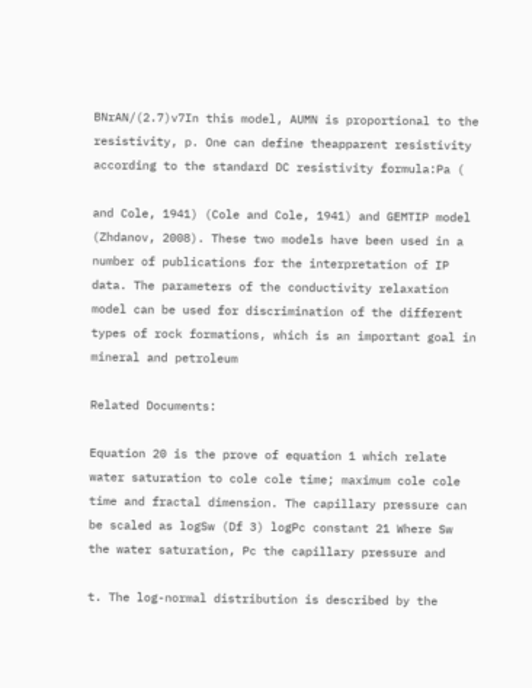BNrAN/(2.7)v7In this model, AUMN is proportional to the resistivity, p. One can define theapparent resistivity according to the standard DC resistivity formula:Pa (

and Cole, 1941) (Cole and Cole, 1941) and GEMTIP model (Zhdanov, 2008). These two models have been used in a number of publications for the interpretation of IP data. The parameters of the conductivity relaxation model can be used for discrimination of the different types of rock formations, which is an important goal in mineral and petroleum

Related Documents:

Equation 20 is the prove of equation 1 which relate water saturation to cole cole time; maximum cole cole time and fractal dimension. The capillary pressure can be scaled as logSw (Df 3) logPc constant 21 Where Sw the water saturation, Pc the capillary pressure and

t. The log-normal distribution is described by the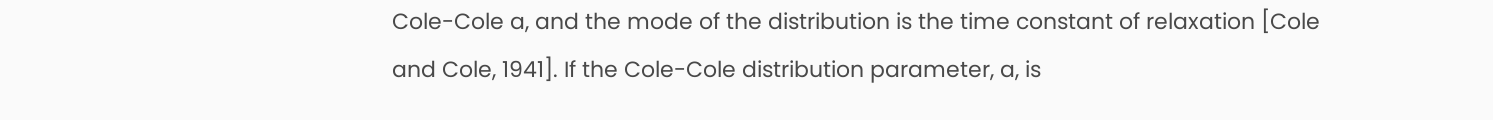Cole-Cole a, and the mode of the distribution is the time constant of relaxation [Cole and Cole, 1941]. If the Cole-Cole distribution parameter, a, is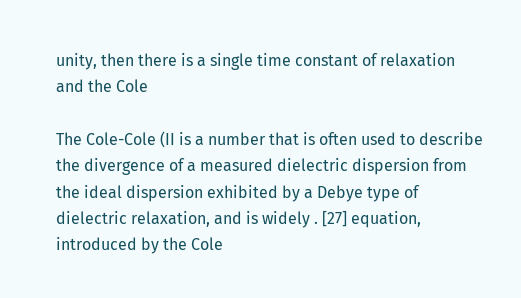unity, then there is a single time constant of relaxation and the Cole

The Cole-Cole (II is a number that is often used to describe the divergence of a measured dielectric dispersion from the ideal dispersion exhibited by a Debye type of dielectric relaxation, and is widely . [27] equation, introduced by the Cole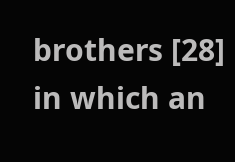brothers [28] in which an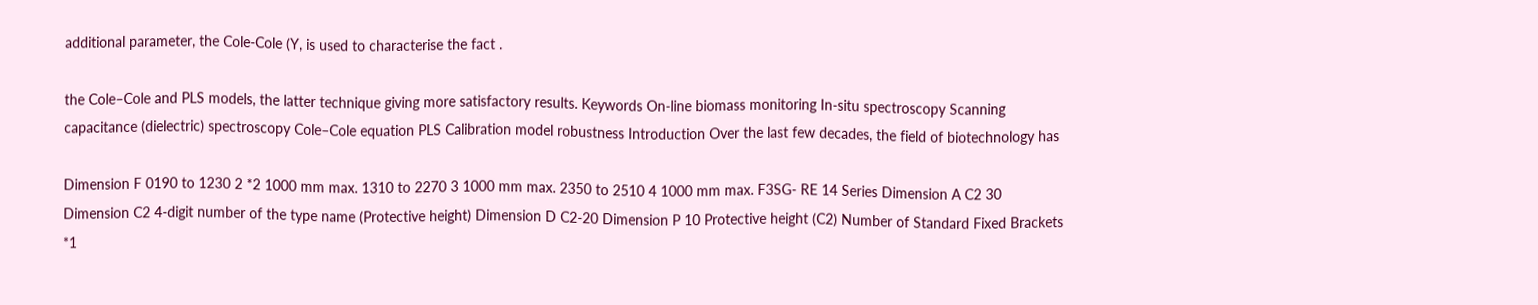additional parameter, the Cole-Cole (Y, is used to characterise the fact .

the Cole–Cole and PLS models, the latter technique giving more satisfactory results. Keywords On-line biomass monitoring In-situ spectroscopy Scanning capacitance (dielectric) spectroscopy Cole–Cole equation PLS Calibration model robustness Introduction Over the last few decades, the field of biotechnology has

Dimension F 0190 to 1230 2 *2 1000 mm max. 1310 to 2270 3 1000 mm max. 2350 to 2510 4 1000 mm max. F3SG- RE 14 Series Dimension A C2 30 Dimension C2 4-digit number of the type name (Protective height) Dimension D C2-20 Dimension P 10 Protective height (C2) Number of Standard Fixed Brackets *1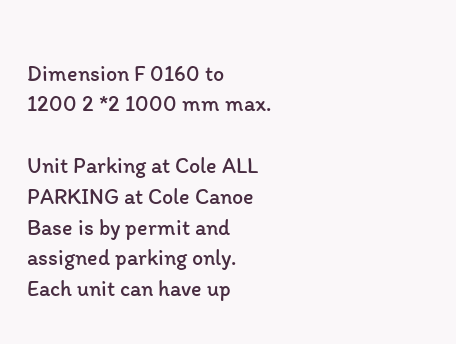Dimension F 0160 to 1200 2 *2 1000 mm max.

Unit Parking at Cole ALL PARKING at Cole Canoe Base is by permit and assigned parking only. Each unit can have up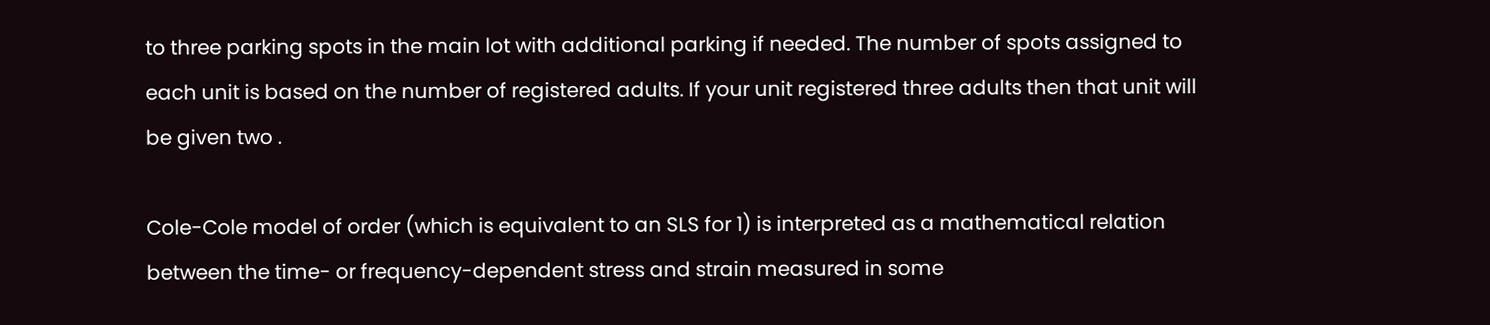to three parking spots in the main lot with additional parking if needed. The number of spots assigned to each unit is based on the number of registered adults. If your unit registered three adults then that unit will be given two .

Cole-Cole model of order (which is equivalent to an SLS for 1) is interpreted as a mathematical relation between the time- or frequency-dependent stress and strain measured in some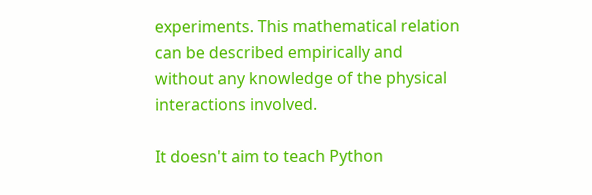experiments. This mathematical relation can be described empirically and without any knowledge of the physical interactions involved.

It doesn't aim to teach Python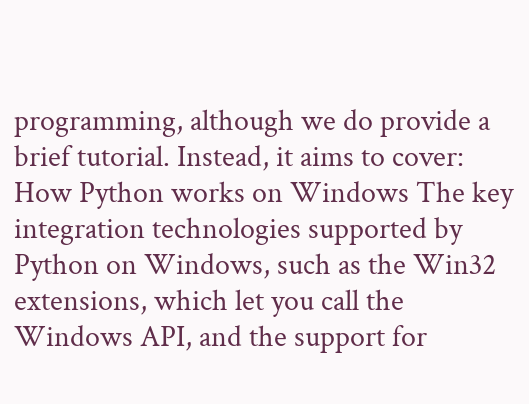programming, although we do provide a brief tutorial. Instead, it aims to cover: How Python works on Windows The key integration technologies supported by Python on Windows, such as the Win32 extensions, which let you call the Windows API, and the support for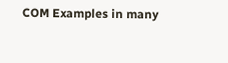COM Examples in many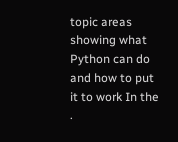topic areas showing what Python can do and how to put it to work In the .